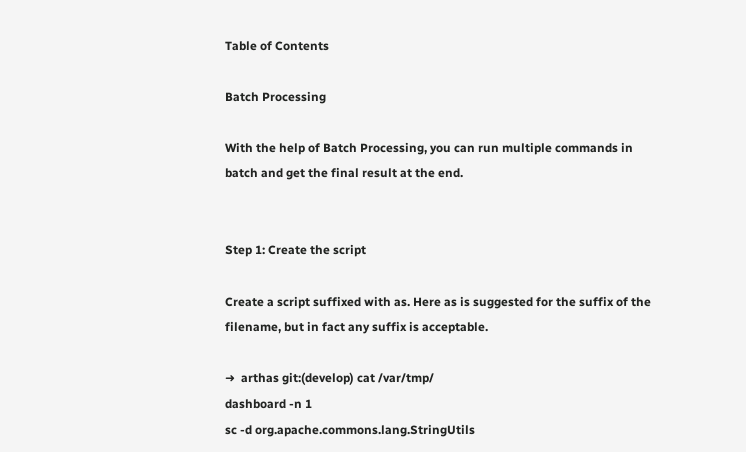Table of Contents

Batch Processing

With the help of Batch Processing, you can run multiple commands in batch and get the final result at the end.


Step 1: Create the script

Create a script suffixed with as. Here as is suggested for the suffix of the filename, but in fact any suffix is acceptable.

➜  arthas git:(develop) cat /var/tmp/
dashboard -n 1
sc -d org.apache.commons.lang.StringUtils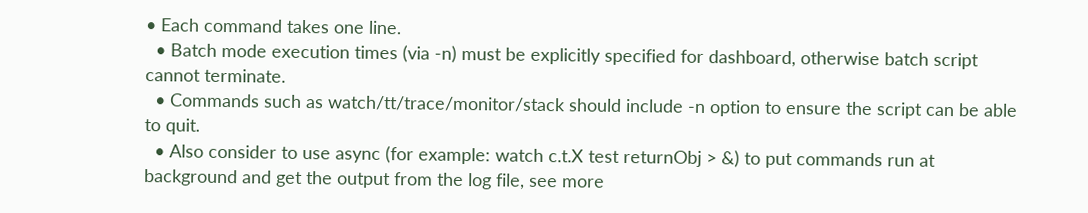• Each command takes one line.
  • Batch mode execution times (via -n) must be explicitly specified for dashboard, otherwise batch script cannot terminate.
  • Commands such as watch/tt/trace/monitor/stack should include -n option to ensure the script can be able to quit.
  • Also consider to use async (for example: watch c.t.X test returnObj > &) to put commands run at background and get the output from the log file, see more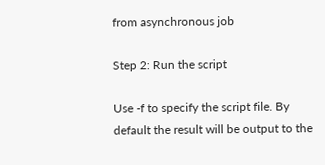from asynchronous job

Step 2: Run the script

Use -f to specify the script file. By default the result will be output to the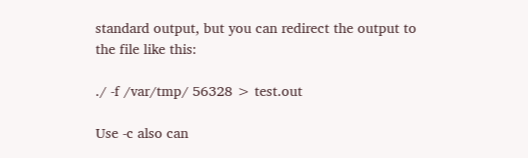standard output, but you can redirect the output to the file like this:

./ -f /var/tmp/ 56328 > test.out

Use -c also can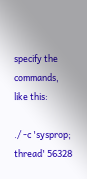specify the commands, like this:

./ -c 'sysprop; thread' 56328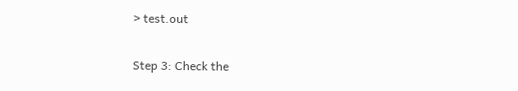> test.out

Step 3: Check the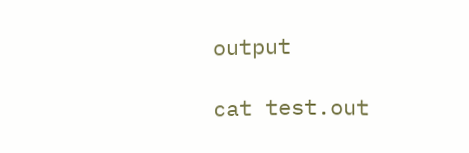output

cat test.out